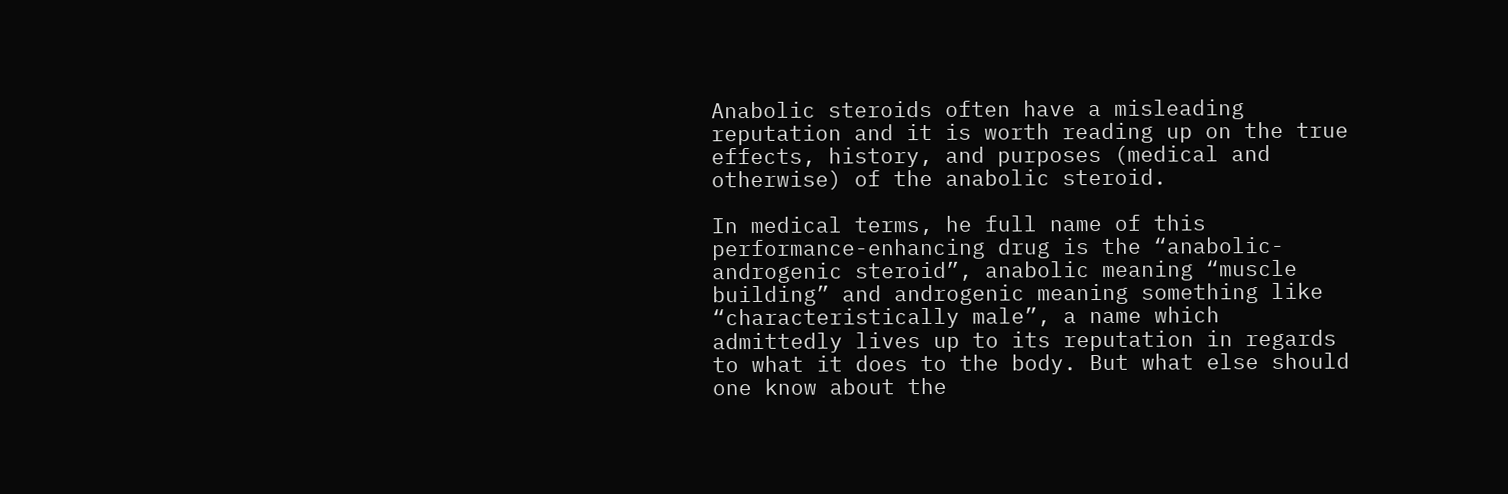Anabolic steroids often have a misleading reputation and it is worth reading up on the true effects, history, and purposes (medical and otherwise) of the anabolic steroid.

In medical terms, he full name of this performance-enhancing drug is the “anabolic-androgenic steroid”, anabolic meaning “muscle building” and androgenic meaning something like “characteristically male”, a name which admittedly lives up to its reputation in regards to what it does to the body. But what else should one know about the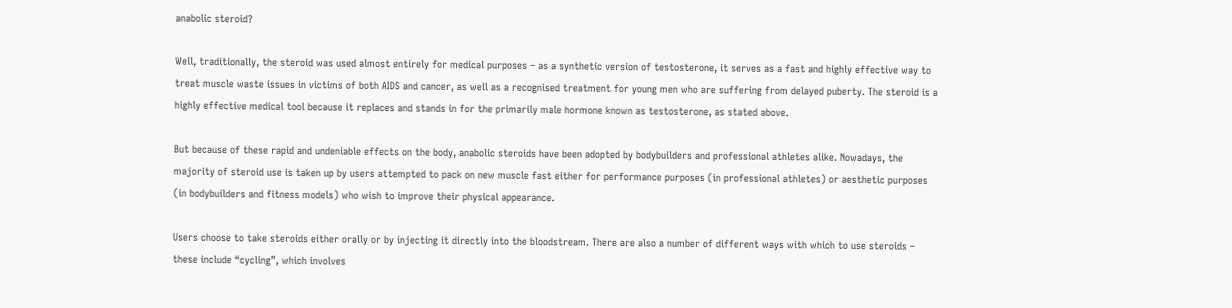anabolic steroid?

Well, traditionally, the steroid was used almost entirely for medical purposes – as a synthetic version of testosterone, it serves as a fast and highly effective way to treat muscle waste issues in victims of both AIDS and cancer, as well as a recognised treatment for young men who are suffering from delayed puberty. The steroid is a highly effective medical tool because it replaces and stands in for the primarily male hormone known as testosterone, as stated above.

But because of these rapid and undeniable effects on the body, anabolic steroids have been adopted by bodybuilders and professional athletes alike. Nowadays, the majority of steroid use is taken up by users attempted to pack on new muscle fast either for performance purposes (in professional athletes) or aesthetic purposes (in bodybuilders and fitness models) who wish to improve their physical appearance.

Users choose to take steroids either orally or by injecting it directly into the bloodstream. There are also a number of different ways with which to use steroids – these include “cycling”, which involves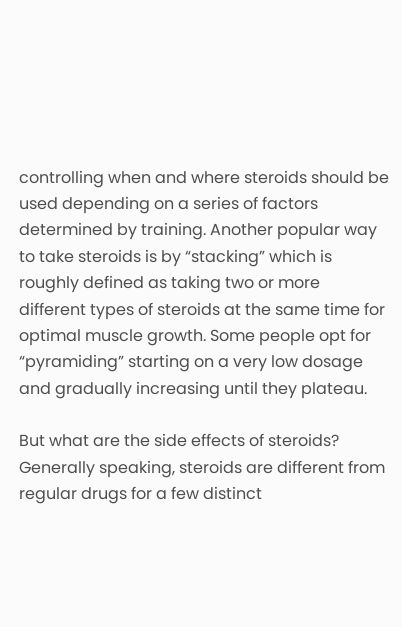controlling when and where steroids should be used depending on a series of factors determined by training. Another popular way to take steroids is by “stacking” which is roughly defined as taking two or more different types of steroids at the same time for optimal muscle growth. Some people opt for “pyramiding” starting on a very low dosage and gradually increasing until they plateau.

But what are the side effects of steroids? Generally speaking, steroids are different from regular drugs for a few distinct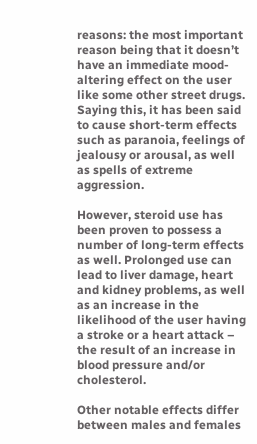reasons: the most important reason being that it doesn’t have an immediate mood-altering effect on the user like some other street drugs. Saying this, it has been said to cause short-term effects such as paranoia, feelings of jealousy or arousal, as well as spells of extreme aggression.

However, steroid use has been proven to possess a number of long-term effects as well. Prolonged use can lead to liver damage, heart and kidney problems, as well as an increase in the likelihood of the user having a stroke or a heart attack – the result of an increase in blood pressure and/or cholesterol.

Other notable effects differ between males and females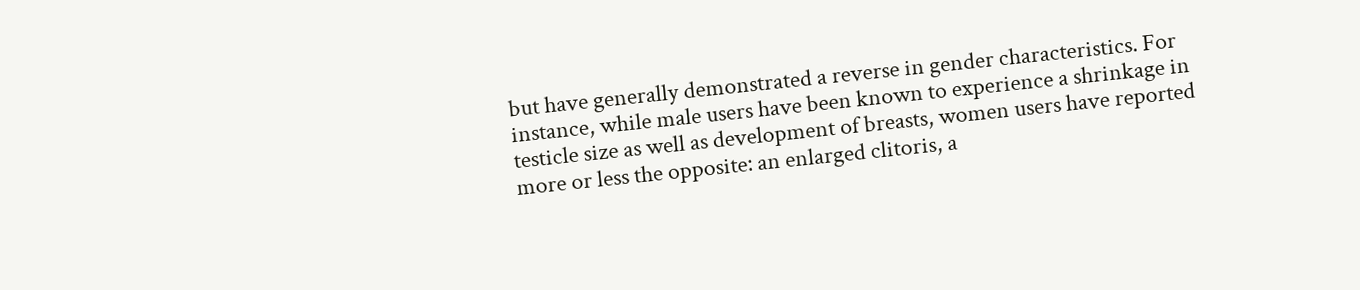but have generally demonstrated a reverse in gender characteristics. For instance, while male users have been known to experience a shrinkage in testicle size as well as development of breasts, women users have reported more or less the opposite: an enlarged clitoris, a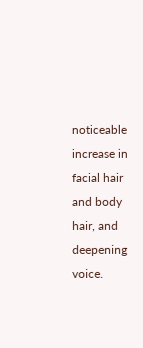noticeable increase in facial hair and body hair, and deepening voice.